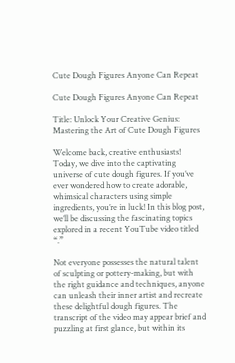Cute Dough Figures Anyone Can Repeat

Cute Dough Figures Anyone Can Repeat

Title: Unlock Your Creative Genius: Mastering the Art of Cute Dough Figures

Welcome back, creative enthusiasts! Today, we dive into the captivating universe of cute dough figures. If you’ve ever wondered how to create adorable, whimsical characters using simple ingredients, you’re in luck! In this blog post, we’ll be discussing the fascinating topics explored in a recent YouTube video titled “.”

Not everyone possesses the natural talent of sculpting or pottery-making, but with the right guidance and techniques, anyone can unleash their inner artist and recreate these delightful dough figures. The transcript of the video may appear brief and puzzling at first glance, but within its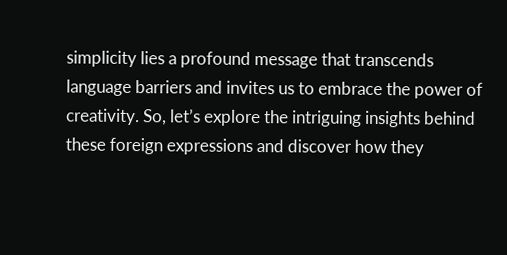simplicity lies a profound message that transcends language barriers and invites us to embrace the power of creativity. So, let’s explore the intriguing insights behind these foreign expressions and discover how they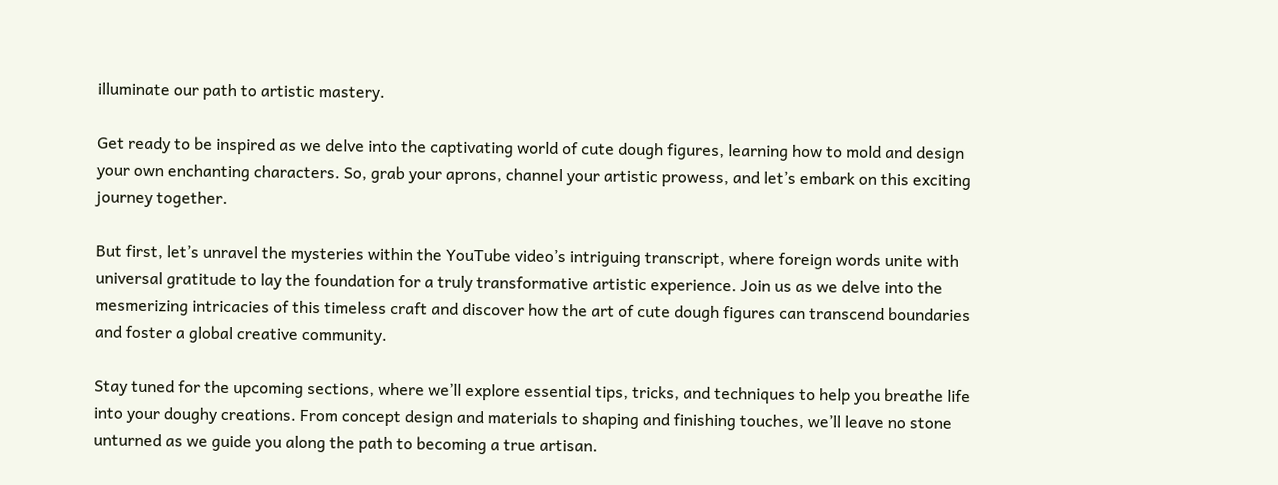illuminate our path to artistic mastery.

Get ready to be inspired as we delve into the captivating world of cute dough figures, learning how to mold and design your own enchanting characters. So, grab your aprons, channel your artistic prowess, and let’s embark on this exciting journey together.

But first, let’s unravel the mysteries within the YouTube video’s intriguing transcript, where foreign words unite with universal gratitude to lay the foundation for a truly transformative artistic experience. Join us as we delve into the mesmerizing intricacies of this timeless craft and discover how the art of cute dough figures can transcend boundaries and foster a global creative community.

Stay tuned for the upcoming sections, where we’ll explore essential tips, tricks, and techniques to help you breathe life into your doughy creations. From concept design and materials to shaping and finishing touches, we’ll leave no stone unturned as we guide you along the path to becoming a true artisan.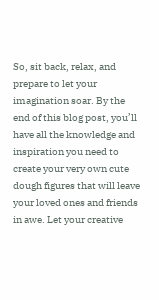So, sit back, relax, and prepare to let your imagination soar. By the end of this blog post, you’ll have all the knowledge and inspiration you need to create your very own cute dough figures that will leave your loved ones and friends in awe. Let your creative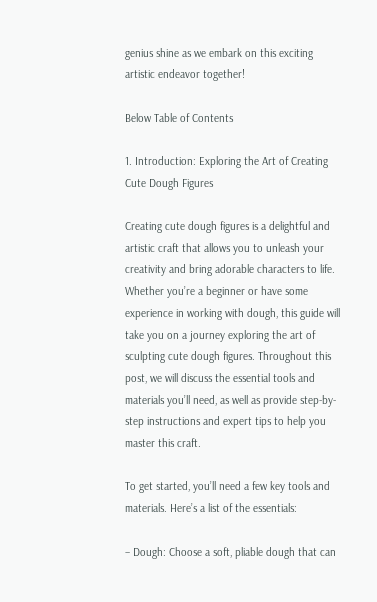genius shine as we embark on this exciting artistic endeavor together!

Below Table of Contents

1. Introduction: Exploring the Art of Creating Cute Dough Figures

Creating cute dough figures is a delightful and artistic craft that allows you to unleash your creativity and bring adorable characters to life. Whether you’re a beginner or have some experience in working with dough, this guide will take you on a journey exploring the art of sculpting cute dough figures. Throughout this post, we will discuss the essential tools and materials you’ll need, as well as provide step-by-step instructions and expert tips to help you master this craft.

To get started, you’ll need a few key tools and materials. Here’s a list of the essentials:

– Dough: Choose a soft, pliable dough that can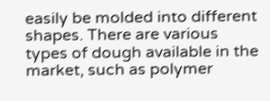easily be molded into different shapes. There are various types of dough available in the market, such as polymer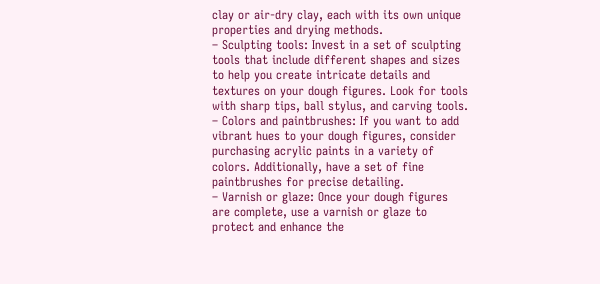clay or air-dry clay, each with its own unique properties and drying methods.
– Sculpting tools: Invest in a set of sculpting tools that include different shapes and sizes to help you create intricate details and textures on your dough figures. Look for tools with sharp tips, ball stylus, and carving tools.
– Colors and paintbrushes: If you want to add vibrant hues to your dough figures, consider purchasing acrylic paints in a variety of colors. Additionally, have a set of fine paintbrushes for precise detailing.
– Varnish or glaze: Once your dough figures are complete, use a varnish or glaze to protect and enhance the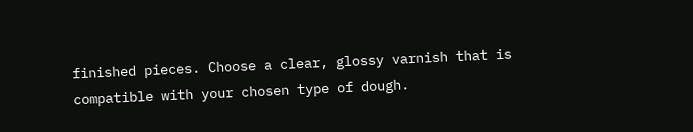finished pieces. Choose a clear, glossy varnish that is compatible with your chosen type of dough.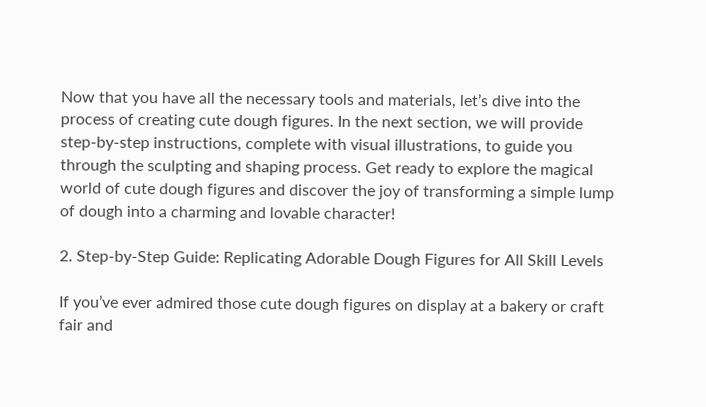Now that you have all the necessary tools and materials, let’s dive into the process of creating cute dough figures. In the next section, we will provide step-by-step instructions, complete with visual illustrations, to guide you through the sculpting and shaping process. Get ready to explore the magical world of cute dough figures and discover the joy of transforming a simple lump of dough into a charming and lovable character!

2. Step-by-Step Guide: Replicating Adorable Dough Figures for All Skill Levels

If you’ve ever admired those cute dough figures on display at a bakery or craft fair and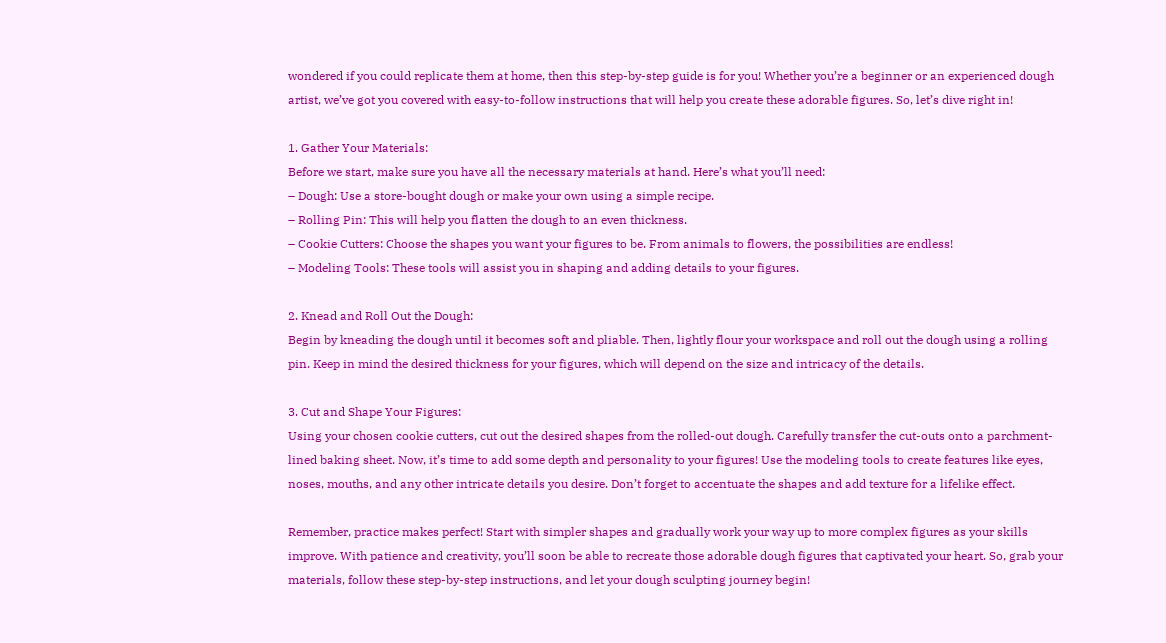wondered if you could replicate them at home, then this step-by-step guide is for you! Whether you’re a beginner or an experienced dough artist, we’ve got you covered with easy-to-follow instructions that will help you create these adorable figures. So, let’s dive right in!

1. Gather Your Materials:
Before we start, make sure you have all the necessary materials at hand. Here’s what you’ll need:
– Dough: Use a store-bought dough or make your own using a simple recipe.
– Rolling Pin: This will help you flatten the dough to an even thickness.
– Cookie Cutters: Choose the shapes you want your figures to be. From animals to flowers, the possibilities are endless!
– Modeling Tools: These tools will assist you in shaping and adding details to your figures.

2. Knead and Roll Out the Dough:
Begin by kneading the dough until it becomes soft and pliable. Then, lightly flour your workspace and roll out the dough using a rolling pin. Keep in mind the desired thickness for your figures, which will depend on the size and intricacy of the details.

3. Cut and Shape Your Figures:
Using your chosen cookie cutters, cut out the desired shapes from the rolled-out dough. Carefully transfer the cut-outs onto a parchment-lined baking sheet. Now, it’s time to add some depth and personality to your figures! Use the modeling tools to create features like eyes, noses, mouths, and any other intricate details you desire. Don’t forget to accentuate the shapes and add texture for a lifelike effect.

Remember, practice makes perfect! Start with simpler shapes and gradually work your way up to more complex figures as your skills improve. With patience and creativity, you’ll soon be able to recreate those adorable dough figures that captivated your heart. So, grab your materials, follow these step-by-step instructions, and let your dough sculpting journey begin!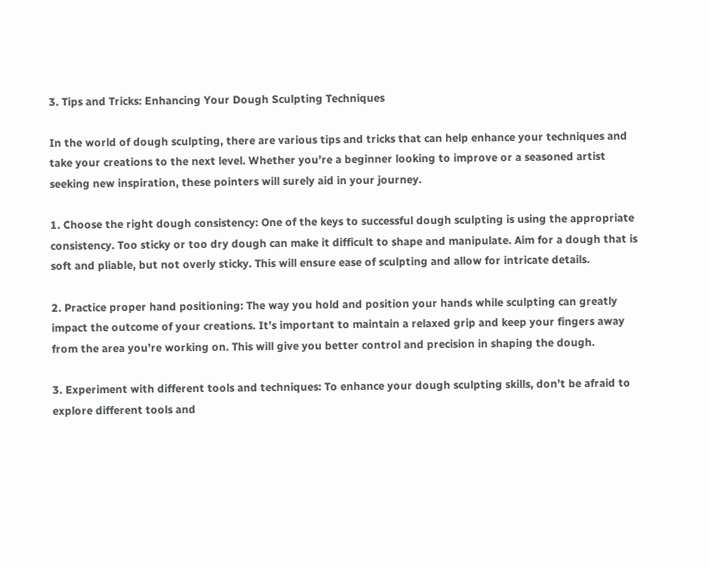3. Tips and Tricks: Enhancing Your Dough Sculpting Techniques

In the world of dough sculpting, there are various tips and tricks that can help enhance your techniques and take your creations to the next level. Whether you’re a beginner looking to improve or a seasoned artist seeking new inspiration, these pointers will surely aid in your journey.

1. Choose the right dough consistency: One of the keys to successful dough sculpting is using the appropriate consistency. Too sticky or too dry dough can make it difficult to shape and manipulate. Aim for a dough that is soft and pliable, but not overly sticky. This will ensure ease of sculpting and allow for intricate details.

2. Practice proper hand positioning: The way you hold and position your hands while sculpting can greatly impact the outcome of your creations. It’s important to maintain a relaxed grip and keep your fingers away from the area you’re working on. This will give you better control and precision in shaping the dough.

3. Experiment with different tools and techniques: To enhance your dough sculpting skills, don’t be afraid to explore different tools and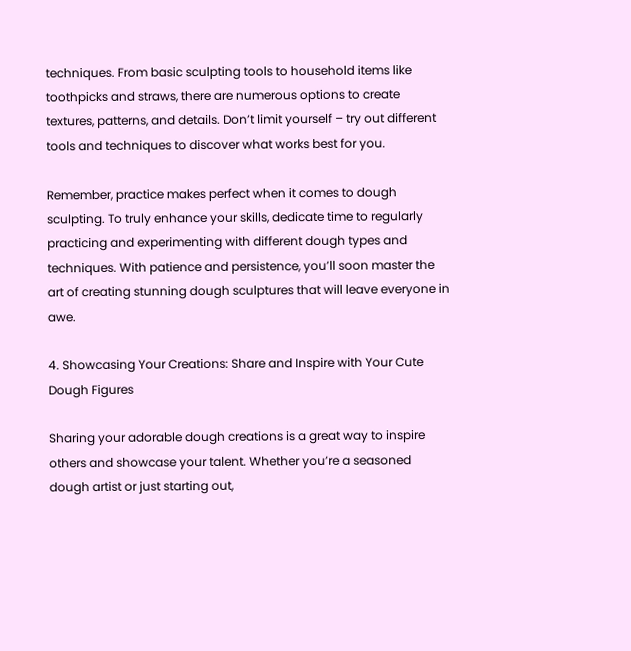techniques. From basic sculpting tools to household items like toothpicks and straws, there are numerous options to create textures, patterns, and details. Don’t limit yourself – try out different tools and techniques to discover what works best for you.

Remember, practice makes perfect when it comes to dough sculpting. To truly enhance your skills, dedicate time to regularly practicing and experimenting with different dough types and techniques. With patience and persistence, you’ll soon master the art of creating stunning dough sculptures that will leave everyone in awe.

4. Showcasing Your Creations: Share and Inspire with Your Cute Dough Figures

Sharing your adorable dough creations is a great way to inspire others and showcase your talent. Whether you’re a seasoned dough artist or just starting out,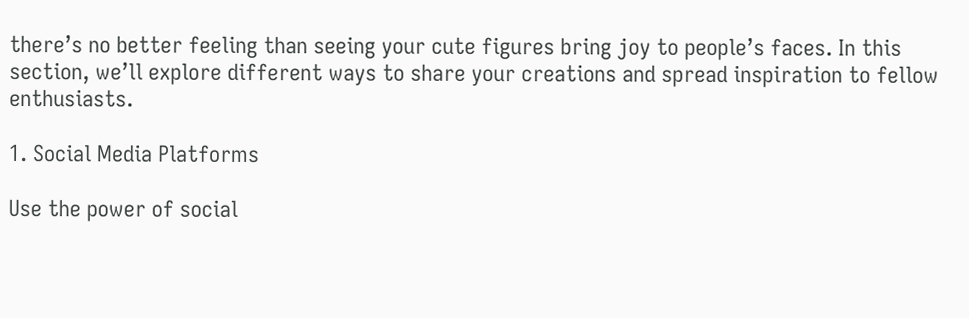there’s no better feeling than seeing your cute figures bring joy to people’s faces. In this section, we’ll explore different ways to share your creations and spread inspiration to fellow enthusiasts.

1. Social Media Platforms

Use the power of social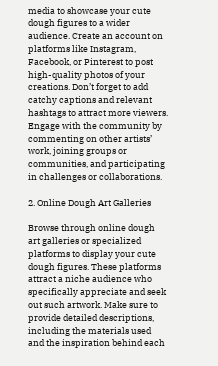media to showcase your cute dough figures to a wider audience. Create an account on platforms like Instagram, Facebook, or Pinterest to post high-quality photos of your creations. Don’t forget to add catchy captions and relevant hashtags to attract more viewers. Engage with the community by commenting on other artists’ work, joining groups or communities, and participating in challenges or collaborations.

2. Online Dough Art Galleries

Browse through online dough art galleries or specialized platforms to display your cute dough figures. These platforms attract a niche audience who specifically appreciate and seek out such artwork. Make sure to provide detailed descriptions, including the materials used and the inspiration behind each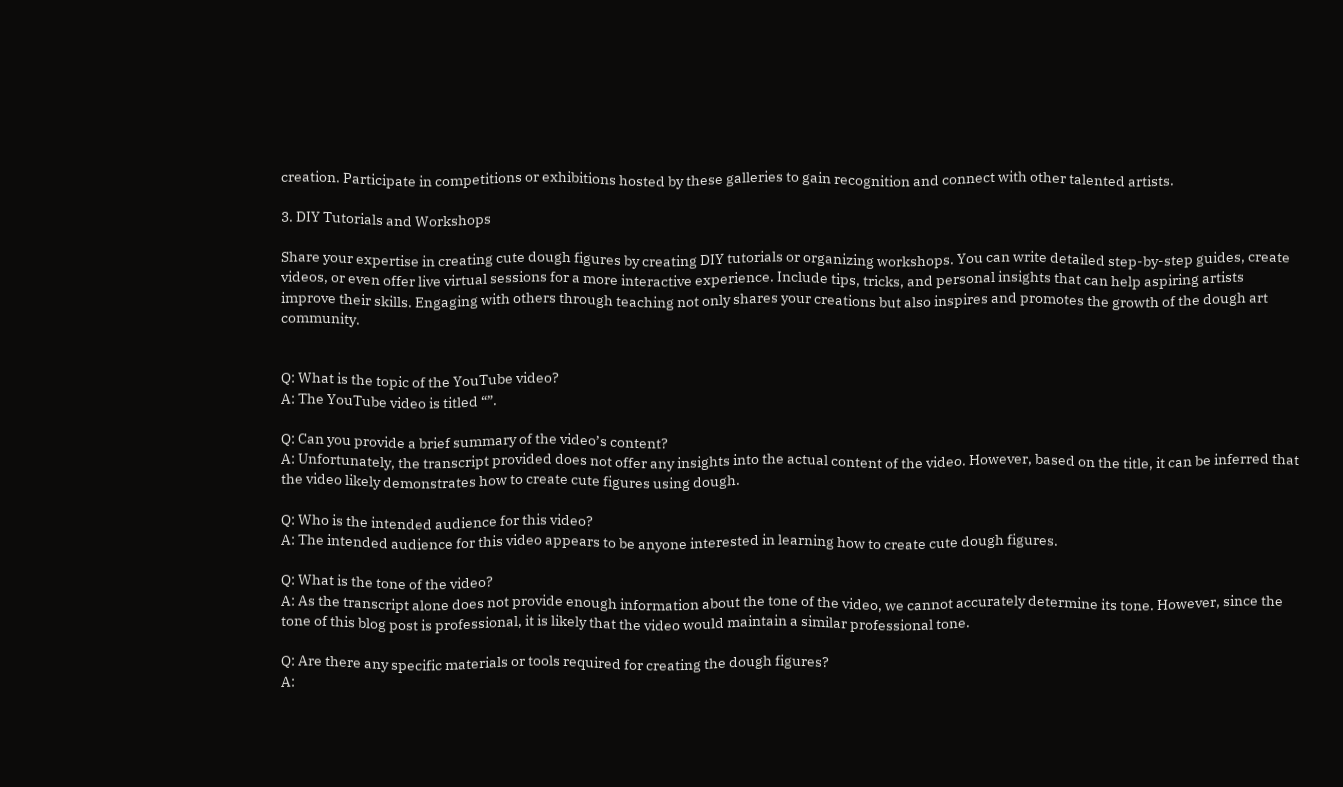creation. Participate in competitions or exhibitions hosted by these galleries to gain recognition and connect with other talented artists.

3. DIY Tutorials and Workshops

Share your expertise in creating cute dough figures by creating DIY tutorials or organizing workshops. You can write detailed step-by-step guides, create videos, or even offer live virtual sessions for a more interactive experience. Include tips, tricks, and personal insights that can help aspiring artists improve their skills. Engaging with others through teaching not only shares your creations but also inspires and promotes the growth of the dough art community.


Q: What is the topic of the YouTube video?
A: The YouTube video is titled “”.

Q: Can you provide a brief summary of the video’s content?
A: Unfortunately, the transcript provided does not offer any insights into the actual content of the video. However, based on the title, it can be inferred that the video likely demonstrates how to create cute figures using dough.

Q: Who is the intended audience for this video?
A: The intended audience for this video appears to be anyone interested in learning how to create cute dough figures.

Q: What is the tone of the video?
A: As the transcript alone does not provide enough information about the tone of the video, we cannot accurately determine its tone. However, since the tone of this blog post is professional, it is likely that the video would maintain a similar professional tone.

Q: Are there any specific materials or tools required for creating the dough figures?
A: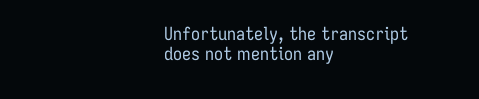Unfortunately, the transcript does not mention any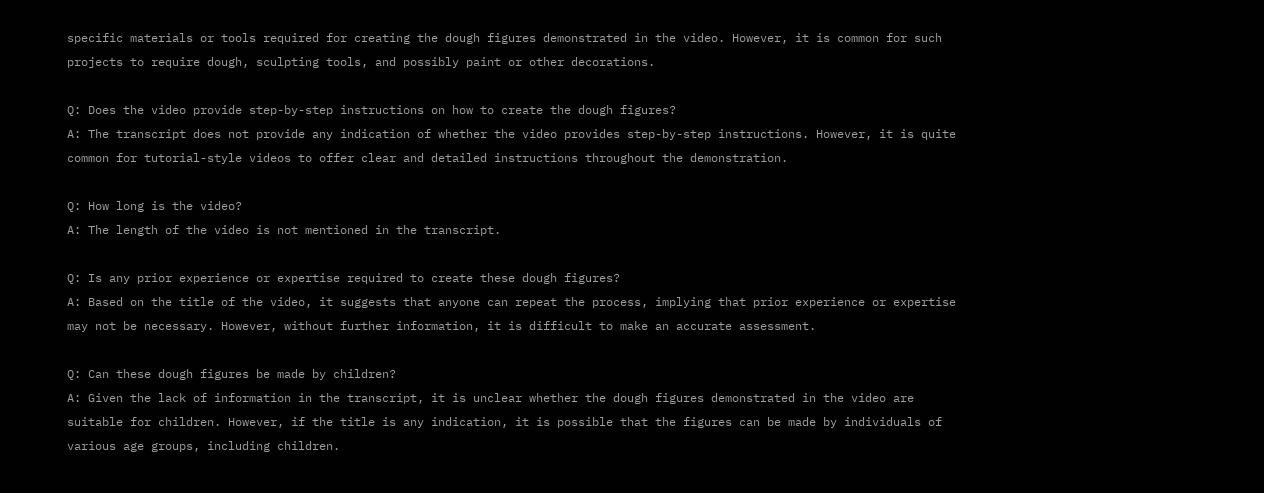specific materials or tools required for creating the dough figures demonstrated in the video. However, it is common for such projects to require dough, sculpting tools, and possibly paint or other decorations.

Q: Does the video provide step-by-step instructions on how to create the dough figures?
A: The transcript does not provide any indication of whether the video provides step-by-step instructions. However, it is quite common for tutorial-style videos to offer clear and detailed instructions throughout the demonstration.

Q: How long is the video?
A: The length of the video is not mentioned in the transcript.

Q: Is any prior experience or expertise required to create these dough figures?
A: Based on the title of the video, it suggests that anyone can repeat the process, implying that prior experience or expertise may not be necessary. However, without further information, it is difficult to make an accurate assessment.

Q: Can these dough figures be made by children?
A: Given the lack of information in the transcript, it is unclear whether the dough figures demonstrated in the video are suitable for children. However, if the title is any indication, it is possible that the figures can be made by individuals of various age groups, including children.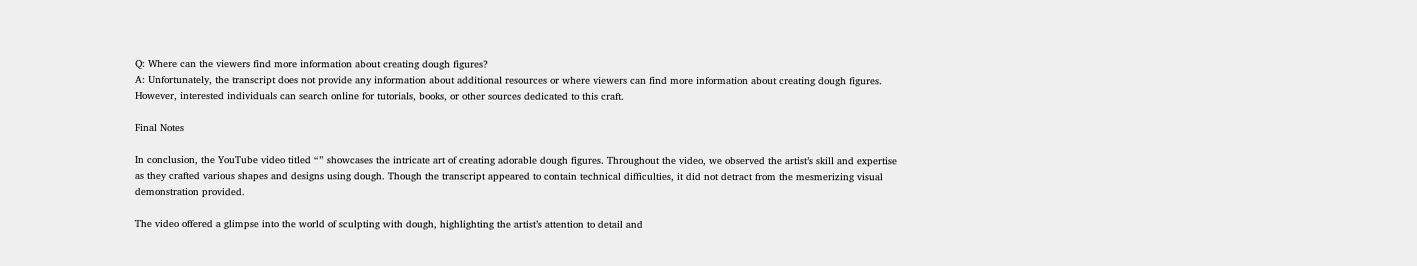Q: Where can the viewers find more information about creating dough figures?
A: Unfortunately, the transcript does not provide any information about additional resources or where viewers can find more information about creating dough figures. However, interested individuals can search online for tutorials, books, or other sources dedicated to this craft.

Final Notes

In conclusion, the YouTube video titled “” showcases the intricate art of creating adorable dough figures. Throughout the video, we observed the artist’s skill and expertise as they crafted various shapes and designs using dough. Though the transcript appeared to contain technical difficulties, it did not detract from the mesmerizing visual demonstration provided.

The video offered a glimpse into the world of sculpting with dough, highlighting the artist’s attention to detail and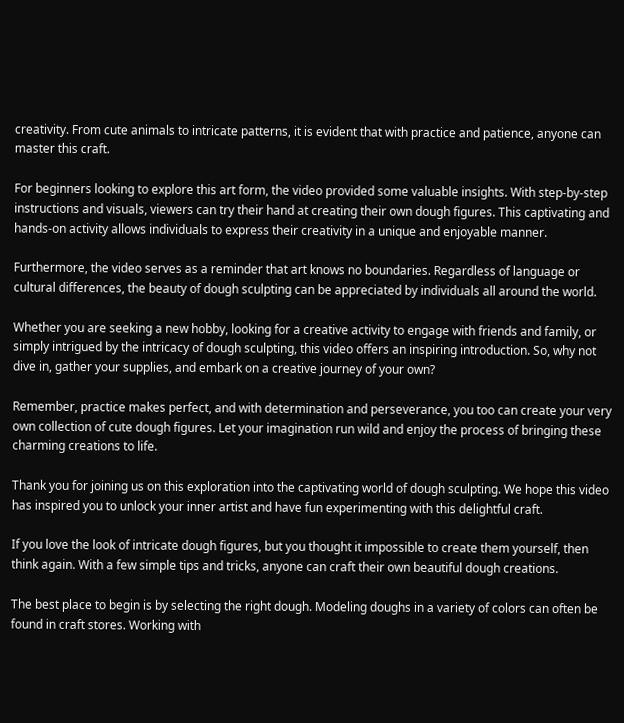creativity. From cute animals to intricate patterns, it is evident that with practice and patience, anyone can master this craft.

For beginners looking to explore this art form, the video provided some valuable insights. With step-by-step instructions and visuals, viewers can try their hand at creating their own dough figures. This captivating and hands-on activity allows individuals to express their creativity in a unique and enjoyable manner.

Furthermore, the video serves as a reminder that art knows no boundaries. Regardless of language or cultural differences, the beauty of dough sculpting can be appreciated by individuals all around the world.

Whether you are seeking a new hobby, looking for a creative activity to engage with friends and family, or simply intrigued by the intricacy of dough sculpting, this video offers an inspiring introduction. So, why not dive in, gather your supplies, and embark on a creative journey of your own?

Remember, practice makes perfect, and with determination and perseverance, you too can create your very own collection of cute dough figures. Let your imagination run wild and enjoy the process of bringing these charming creations to life.

Thank you for joining us on this exploration into the captivating world of dough sculpting. We hope this video has inspired you to unlock your inner artist and have fun experimenting with this delightful craft.

If you love the look of intricate dough figures, but you thought it impossible to create them yourself, then think again. With a few simple tips and tricks, anyone can craft their own beautiful dough creations.

The best place to begin is by selecting the right dough. Modeling doughs in a variety of colors can often be found in craft stores. Working with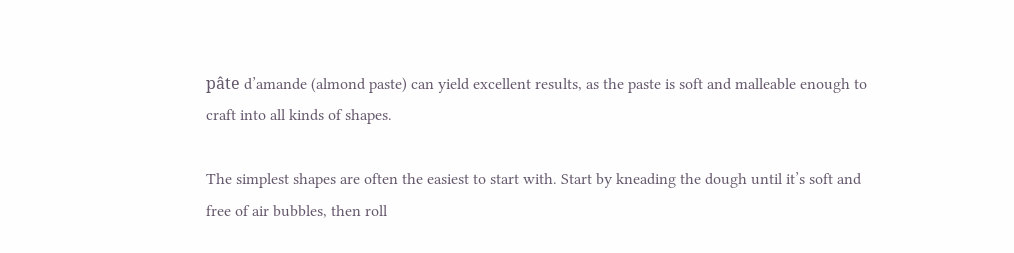pâte d’amande (almond paste) can yield excellent results, as the paste is soft and malleable enough to craft into all kinds of shapes.

The simplest shapes are often the easiest to start with. Start by kneading the dough until it’s soft and free of air bubbles, then roll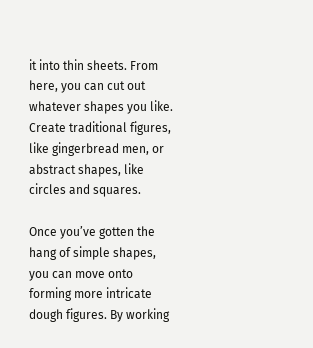it into thin sheets. From here, you can cut out whatever shapes you like. Create traditional figures, like gingerbread men, or abstract shapes, like circles and squares.

Once you’ve gotten the hang of simple shapes, you can move onto forming more intricate dough figures. By working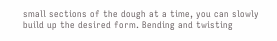small sections of the dough at a time, you can slowly build up the desired form. Bending and twisting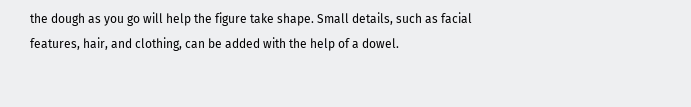the dough as you go will help the figure take shape. Small details, such as facial features, hair, and clothing, can be added with the help of a dowel.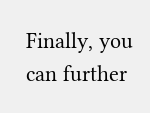Finally, you can further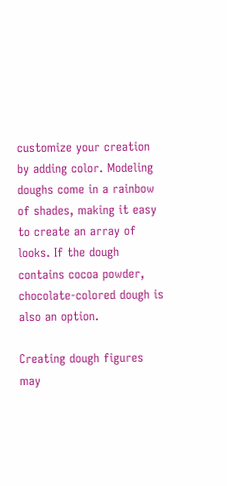customize your creation by adding color. Modeling doughs come in a rainbow of shades, making it easy to create an array of looks. If the dough contains cocoa powder, chocolate-colored dough is also an option.

Creating dough figures may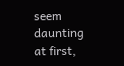seem daunting at first,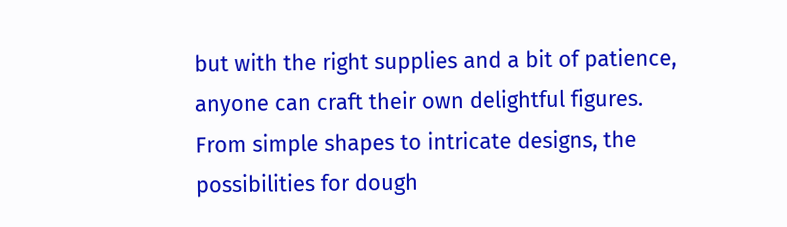but with the right supplies and a bit of patience, anyone can craft their own delightful figures. From simple shapes to intricate designs, the possibilities for dough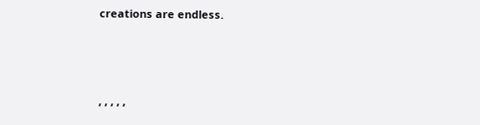creations are endless.



, , , , ,